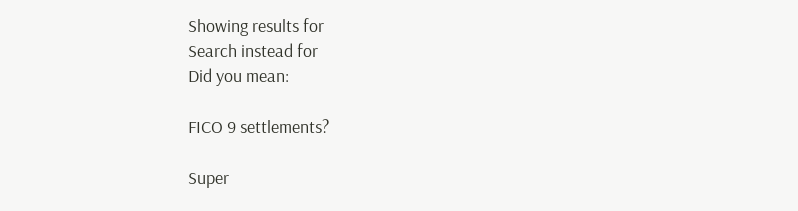Showing results for
Search instead for
Did you mean:

FICO 9 settlements?

Super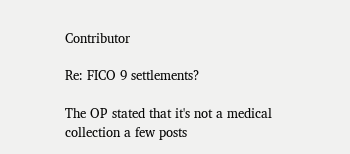Contributor

Re: FICO 9 settlements?

The OP stated that it's not a medical collection a few posts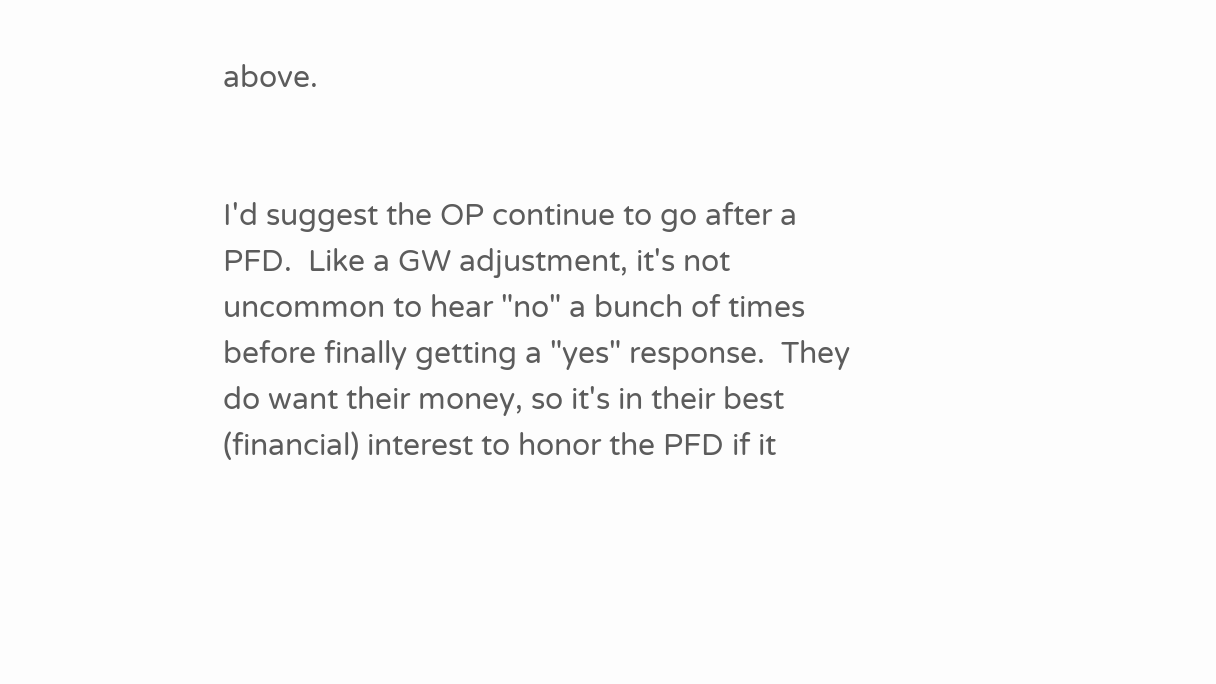above.


I'd suggest the OP continue to go after a PFD.  Like a GW adjustment, it's not uncommon to hear "no" a bunch of times before finally getting a "yes" response.  They do want their money, so it's in their best (financial) interest to honor the PFD if it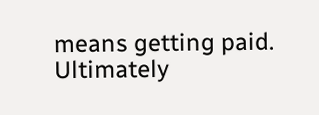means getting paid.  Ultimately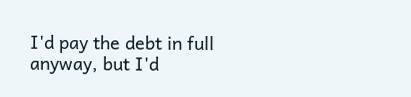I'd pay the debt in full anyway, but I'd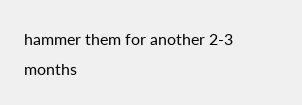hammer them for another 2-3 months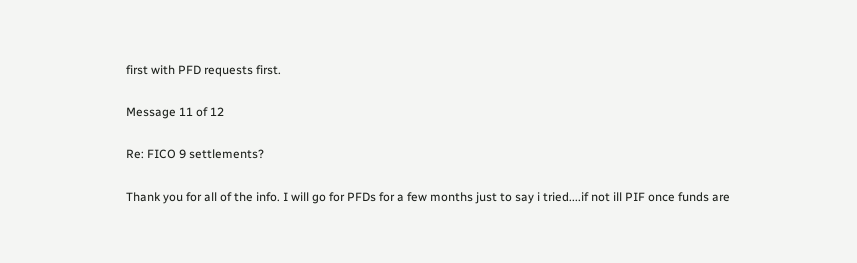first with PFD requests first.

Message 11 of 12

Re: FICO 9 settlements?

Thank you for all of the info. I will go for PFDs for a few months just to say i tried....if not ill PIF once funds are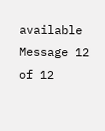available
Message 12 of 12